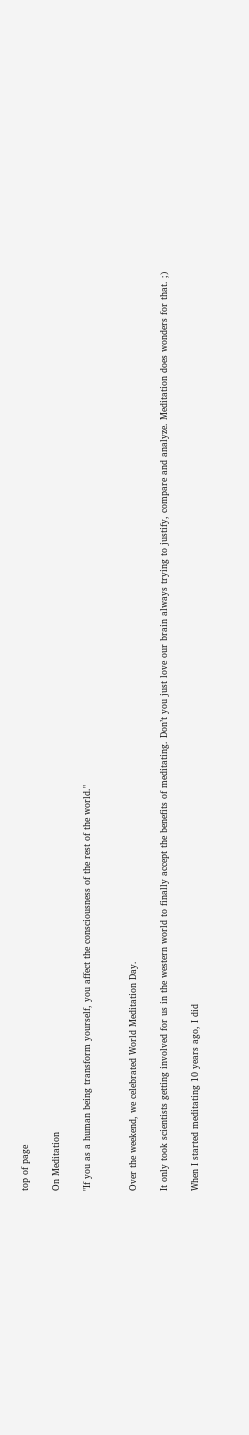top of page

On Meditation

"If you as a human being transform yourself, you affect the consciousness of the rest of the world."


Over the weekend, we celebrated World Meditation Day.

It only took scientists getting involved for us in the western world to finally accept the benefits of meditating. Don’t you just love our brain always trying to justify, compare and analyze. Meditation does wonders for that. ;)

When I started meditating 10 years ago, I did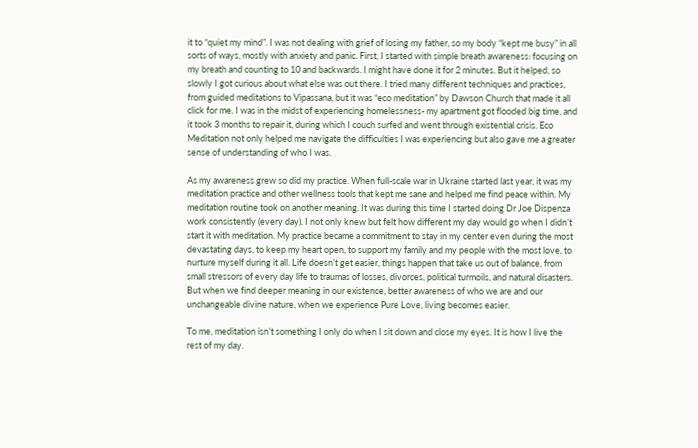it to “quiet my mind”. I was not dealing with grief of losing my father, so my body “kept me busy” in all sorts of ways, mostly with anxiety and panic. First, I started with simple breath awareness: focusing on my breath and counting to 10 and backwards. I might have done it for 2 minutes. But it helped, so slowly I got curious about what else was out there. I tried many different techniques and practices, from guided meditations to Vipassana, but it was “eco meditation” by Dawson Church that made it all click for me. I was in the midst of experiencing homelessness- my apartment got flooded big time, and it took 3 months to repair it, during which I couch surfed and went through existential crisis. Eco Meditation not only helped me navigate the difficulties I was experiencing but also gave me a greater sense of understanding of who I was.

As my awareness grew so did my practice. When full-scale war in Ukraine started last year, it was my meditation practice and other wellness tools that kept me sane and helped me find peace within. My meditation routine took on another meaning. It was during this time I started doing Dr Joe Dispenza work consistently (every day). I not only knew but felt how different my day would go when I didn’t start it with meditation. My practice became a commitment to stay in my center even during the most devastating days, to keep my heart open, to support my family and my people with the most love, to nurture myself during it all. Life doesn’t get easier, things happen that take us out of balance, from small stressors of every day life to traumas of losses, divorces, political turmoils, and natural disasters. But when we find deeper meaning in our existence, better awareness of who we are and our unchangeable divine nature, when we experience Pure Love, living becomes easier.

To me, meditation isn’t something I only do when I sit down and close my eyes. It is how I live the rest of my day.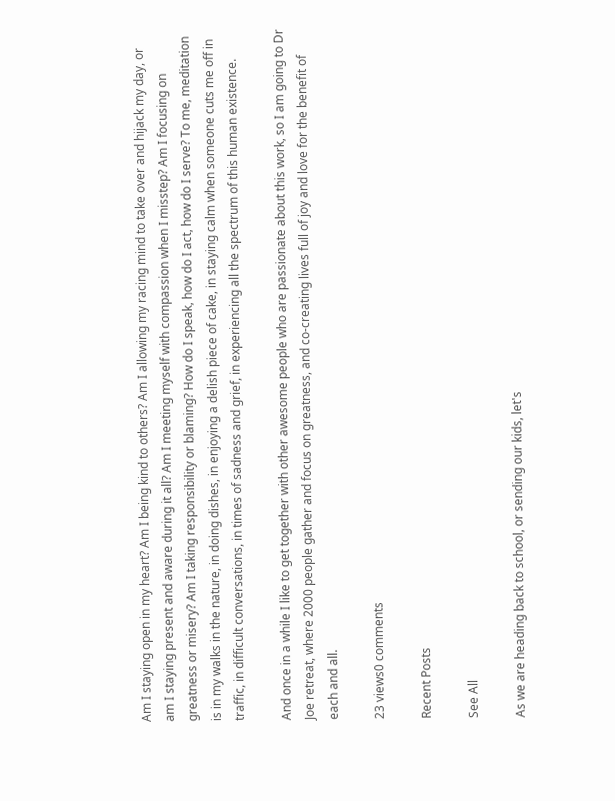Am I staying open in my heart? Am I being kind to others? Am I allowing my racing mind to take over and hijack my day, or am I staying present and aware during it all? Am I meeting myself with compassion when I misstep? Am I focusing on greatness or misery? Am I taking responsibility or blaming? How do I speak, how do I act, how do I serve? To me, meditation is in my walks in the nature, in doing dishes, in enjoying a delish piece of cake, in staying calm when someone cuts me off in traffic, in difficult conversations, in times of sadness and grief, in experiencing all the spectrum of this human existence.

And once in a while I like to get together with other awesome people who are passionate about this work, so I am going to Dr Joe retreat, where 2000 people gather and focus on greatness, and co-creating lives full of joy and love for the benefit of each and all.

23 views0 comments

Recent Posts

See All

As we are heading back to school, or sending our kids, let's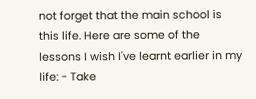not forget that the main school is this life. Here are some of the lessons I wish I've learnt earlier in my life: - Take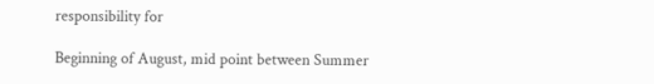responsibility for

Beginning of August, mid point between Summer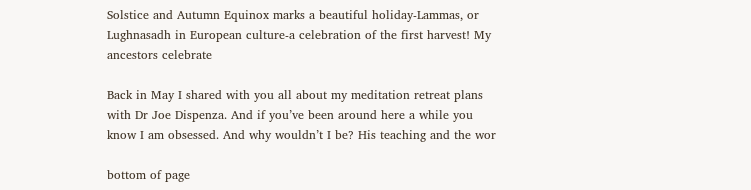Solstice and Autumn Equinox marks a beautiful holiday-Lammas, or Lughnasadh in European culture-a celebration of the first harvest! My ancestors celebrate

Back in May I shared with you all about my meditation retreat plans with Dr Joe Dispenza. And if you’ve been around here a while you know I am obsessed. And why wouldn’t I be? His teaching and the wor

bottom of page